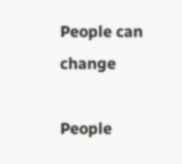People can change

People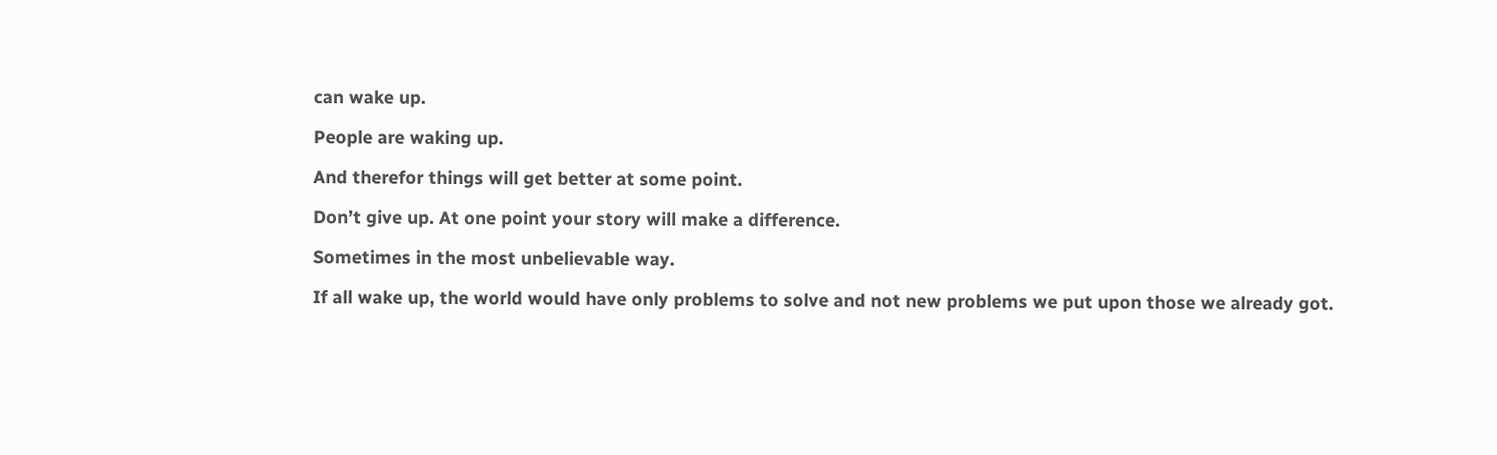can wake up.

People are waking up.

And therefor things will get better at some point.

Don’t give up. At one point your story will make a difference.

Sometimes in the most unbelievable way.

If all wake up, the world would have only problems to solve and not new problems we put upon those we already got.